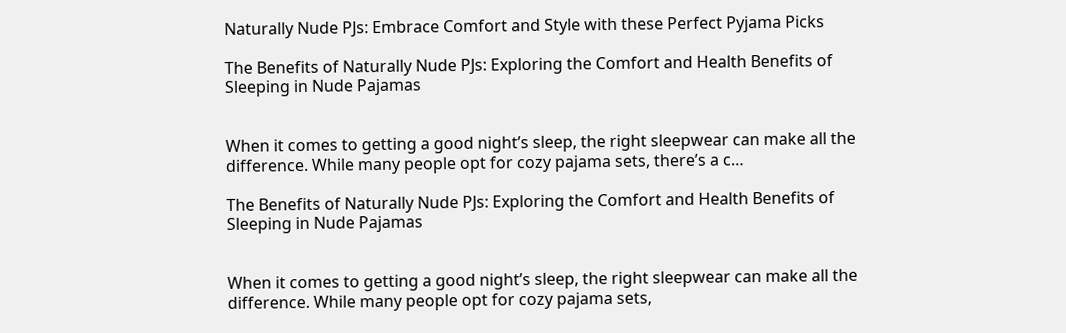Naturally Nude PJs: Embrace Comfort and Style with these Perfect Pyjama Picks

The Benefits of Naturally Nude PJs: Exploring the Comfort and Health Benefits of Sleeping in Nude Pajamas


When it comes to getting a good night’s sleep, the right sleepwear can make all the difference. While many people opt for cozy pajama sets, there’s a c…

The Benefits of Naturally Nude PJs: Exploring the Comfort and Health Benefits of Sleeping in Nude Pajamas


When it comes to getting a good night’s sleep, the right sleepwear can make all the difference. While many people opt for cozy pajama sets,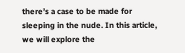there’s a case to be made for sleeping in the nude. In this article, we will explore the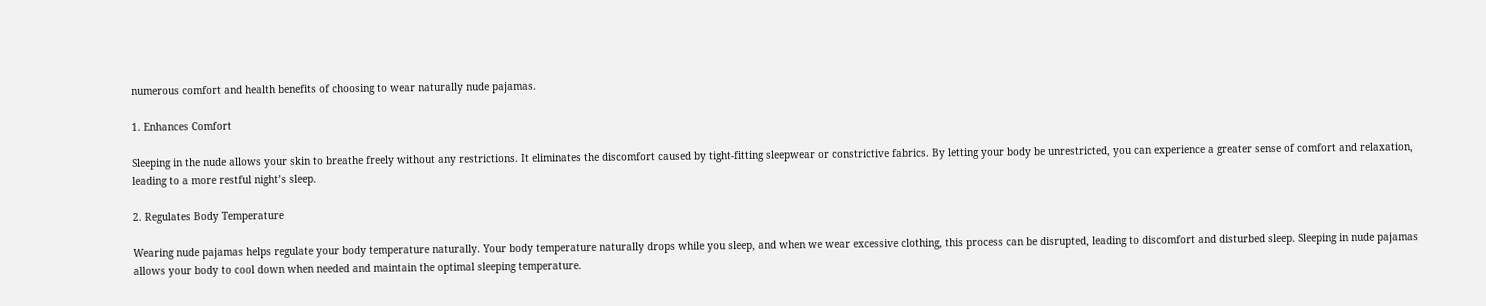numerous comfort and health benefits of choosing to wear naturally nude pajamas.

1. Enhances Comfort

Sleeping in the nude allows your skin to breathe freely without any restrictions. It eliminates the discomfort caused by tight-fitting sleepwear or constrictive fabrics. By letting your body be unrestricted, you can experience a greater sense of comfort and relaxation, leading to a more restful night’s sleep.

2. Regulates Body Temperature

Wearing nude pajamas helps regulate your body temperature naturally. Your body temperature naturally drops while you sleep, and when we wear excessive clothing, this process can be disrupted, leading to discomfort and disturbed sleep. Sleeping in nude pajamas allows your body to cool down when needed and maintain the optimal sleeping temperature.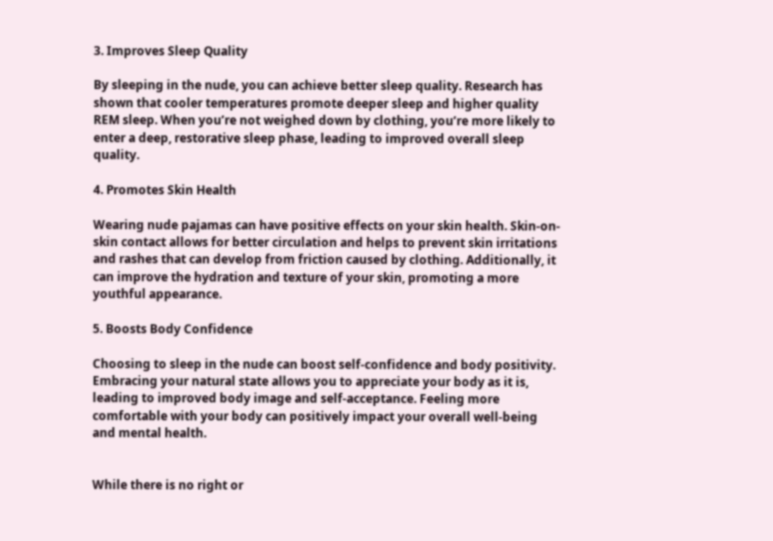3. Improves Sleep Quality

By sleeping in the nude, you can achieve better sleep quality. Research has shown that cooler temperatures promote deeper sleep and higher quality REM sleep. When you’re not weighed down by clothing, you’re more likely to enter a deep, restorative sleep phase, leading to improved overall sleep quality.

4. Promotes Skin Health

Wearing nude pajamas can have positive effects on your skin health. Skin-on-skin contact allows for better circulation and helps to prevent skin irritations and rashes that can develop from friction caused by clothing. Additionally, it can improve the hydration and texture of your skin, promoting a more youthful appearance.

5. Boosts Body Confidence

Choosing to sleep in the nude can boost self-confidence and body positivity. Embracing your natural state allows you to appreciate your body as it is, leading to improved body image and self-acceptance. Feeling more comfortable with your body can positively impact your overall well-being and mental health.


While there is no right or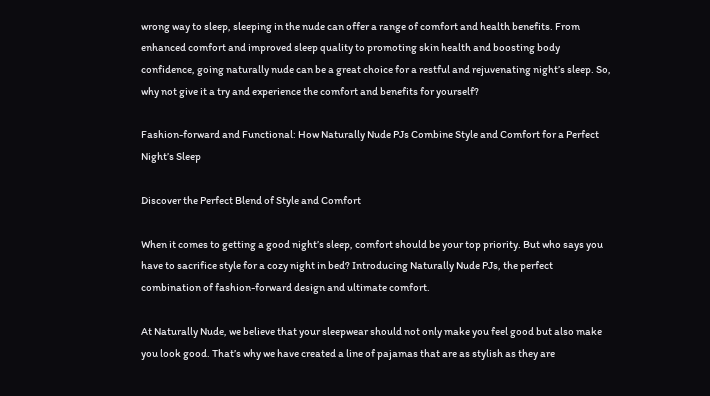wrong way to sleep, sleeping in the nude can offer a range of comfort and health benefits. From enhanced comfort and improved sleep quality to promoting skin health and boosting body confidence, going naturally nude can be a great choice for a restful and rejuvenating night’s sleep. So, why not give it a try and experience the comfort and benefits for yourself?

Fashion-forward and Functional: How Naturally Nude PJs Combine Style and Comfort for a Perfect Night’s Sleep

Discover the Perfect Blend of Style and Comfort

When it comes to getting a good night’s sleep, comfort should be your top priority. But who says you have to sacrifice style for a cozy night in bed? Introducing Naturally Nude PJs, the perfect combination of fashion-forward design and ultimate comfort.

At Naturally Nude, we believe that your sleepwear should not only make you feel good but also make you look good. That’s why we have created a line of pajamas that are as stylish as they are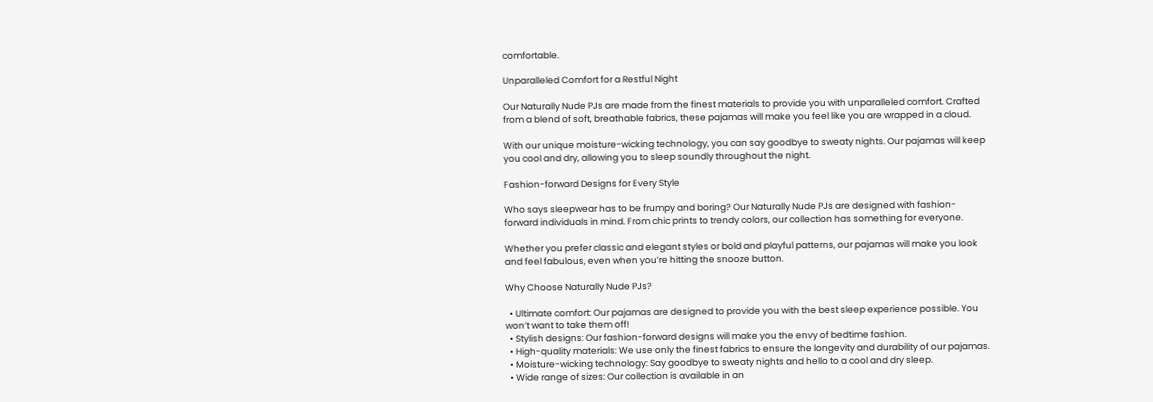comfortable.

Unparalleled Comfort for a Restful Night

Our Naturally Nude PJs are made from the finest materials to provide you with unparalleled comfort. Crafted from a blend of soft, breathable fabrics, these pajamas will make you feel like you are wrapped in a cloud.

With our unique moisture-wicking technology, you can say goodbye to sweaty nights. Our pajamas will keep you cool and dry, allowing you to sleep soundly throughout the night.

Fashion-forward Designs for Every Style

Who says sleepwear has to be frumpy and boring? Our Naturally Nude PJs are designed with fashion-forward individuals in mind. From chic prints to trendy colors, our collection has something for everyone.

Whether you prefer classic and elegant styles or bold and playful patterns, our pajamas will make you look and feel fabulous, even when you’re hitting the snooze button.

Why Choose Naturally Nude PJs?

  • Ultimate comfort: Our pajamas are designed to provide you with the best sleep experience possible. You won’t want to take them off!
  • Stylish designs: Our fashion-forward designs will make you the envy of bedtime fashion.
  • High-quality materials: We use only the finest fabrics to ensure the longevity and durability of our pajamas.
  • Moisture-wicking technology: Say goodbye to sweaty nights and hello to a cool and dry sleep.
  • Wide range of sizes: Our collection is available in an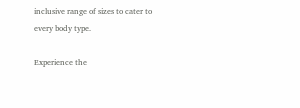inclusive range of sizes to cater to every body type.

Experience the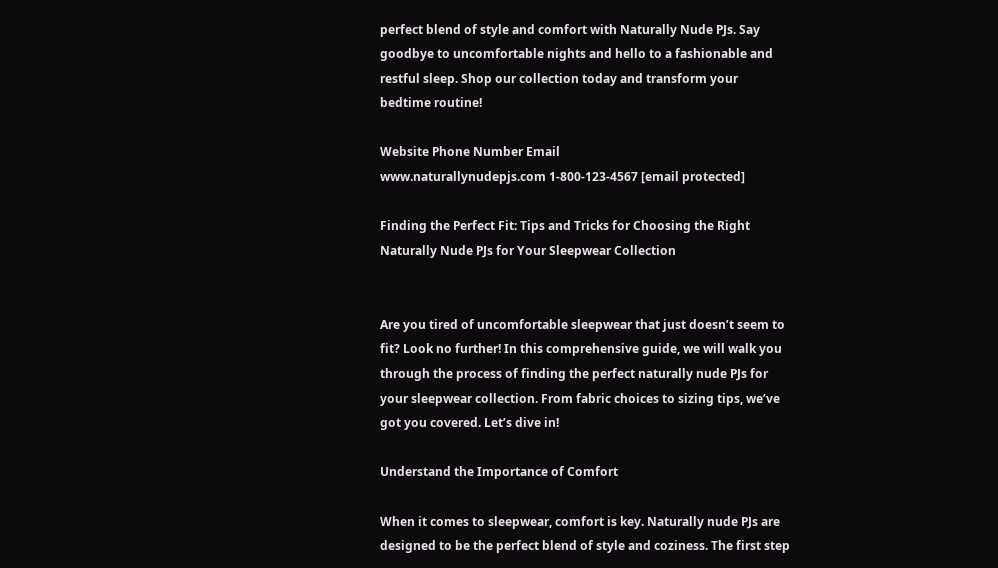perfect blend of style and comfort with Naturally Nude PJs. Say goodbye to uncomfortable nights and hello to a fashionable and restful sleep. Shop our collection today and transform your bedtime routine!

Website Phone Number Email
www.naturallynudepjs.com 1-800-123-4567 [email protected]

Finding the Perfect Fit: Tips and Tricks for Choosing the Right Naturally Nude PJs for Your Sleepwear Collection


Are you tired of uncomfortable sleepwear that just doesn’t seem to fit? Look no further! In this comprehensive guide, we will walk you through the process of finding the perfect naturally nude PJs for your sleepwear collection. From fabric choices to sizing tips, we’ve got you covered. Let’s dive in!

Understand the Importance of Comfort

When it comes to sleepwear, comfort is key. Naturally nude PJs are designed to be the perfect blend of style and coziness. The first step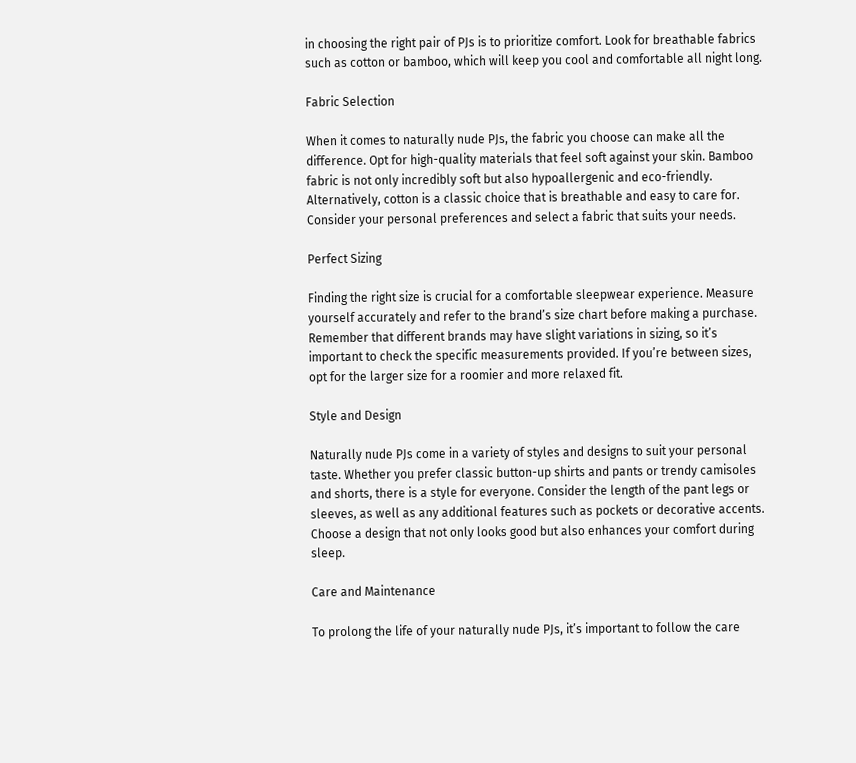in choosing the right pair of PJs is to prioritize comfort. Look for breathable fabrics such as cotton or bamboo, which will keep you cool and comfortable all night long.

Fabric Selection

When it comes to naturally nude PJs, the fabric you choose can make all the difference. Opt for high-quality materials that feel soft against your skin. Bamboo fabric is not only incredibly soft but also hypoallergenic and eco-friendly. Alternatively, cotton is a classic choice that is breathable and easy to care for. Consider your personal preferences and select a fabric that suits your needs.

Perfect Sizing

Finding the right size is crucial for a comfortable sleepwear experience. Measure yourself accurately and refer to the brand’s size chart before making a purchase. Remember that different brands may have slight variations in sizing, so it’s important to check the specific measurements provided. If you’re between sizes, opt for the larger size for a roomier and more relaxed fit.

Style and Design

Naturally nude PJs come in a variety of styles and designs to suit your personal taste. Whether you prefer classic button-up shirts and pants or trendy camisoles and shorts, there is a style for everyone. Consider the length of the pant legs or sleeves, as well as any additional features such as pockets or decorative accents. Choose a design that not only looks good but also enhances your comfort during sleep.

Care and Maintenance

To prolong the life of your naturally nude PJs, it’s important to follow the care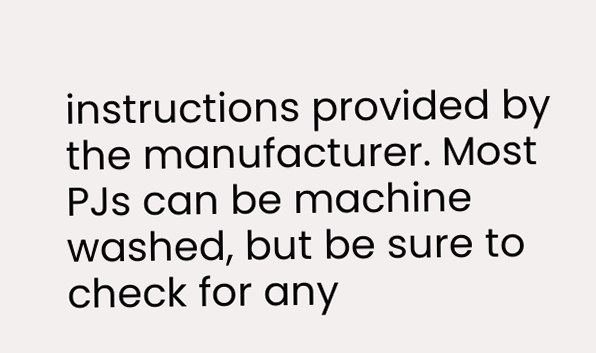instructions provided by the manufacturer. Most PJs can be machine washed, but be sure to check for any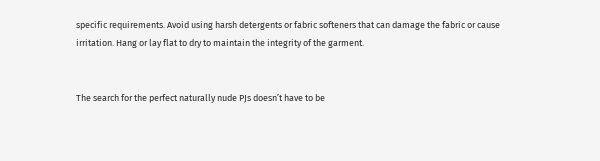specific requirements. Avoid using harsh detergents or fabric softeners that can damage the fabric or cause irritation. Hang or lay flat to dry to maintain the integrity of the garment.


The search for the perfect naturally nude PJs doesn’t have to be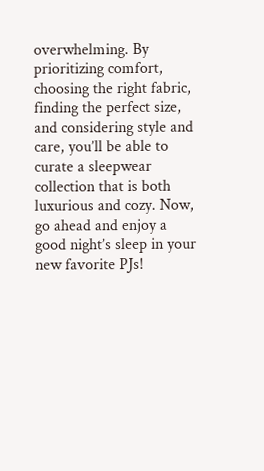overwhelming. By prioritizing comfort, choosing the right fabric, finding the perfect size, and considering style and care, you’ll be able to curate a sleepwear collection that is both luxurious and cozy. Now, go ahead and enjoy a good night’s sleep in your new favorite PJs!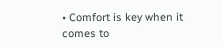• Comfort is key when it comes to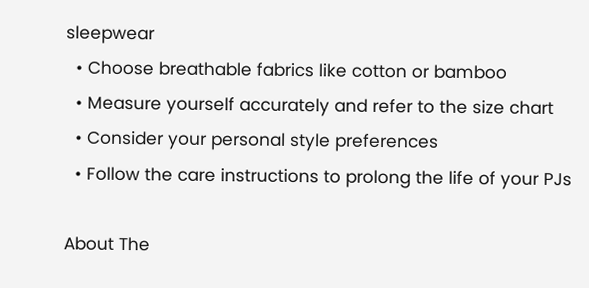sleepwear
  • Choose breathable fabrics like cotton or bamboo
  • Measure yourself accurately and refer to the size chart
  • Consider your personal style preferences
  • Follow the care instructions to prolong the life of your PJs

About The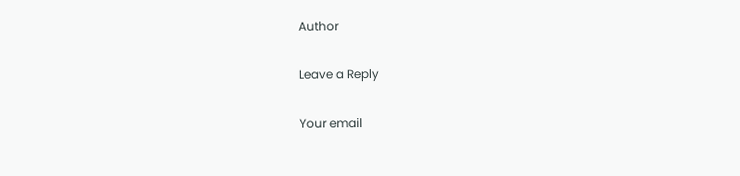Author

Leave a Reply

Your email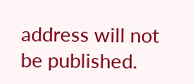address will not be published.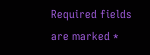Required fields are marked *